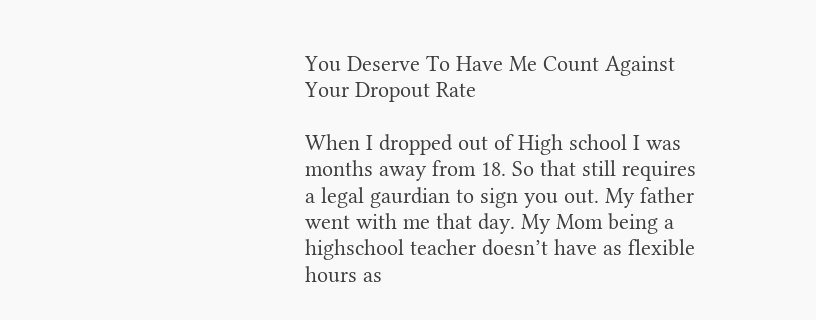You Deserve To Have Me Count Against Your Dropout Rate

When I dropped out of High school I was months away from 18. So that still requires a legal gaurdian to sign you out. My father went with me that day. My Mom being a highschool teacher doesn’t have as flexible hours as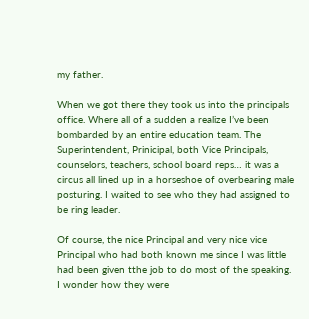my father.

When we got there they took us into the principals office. Where all of a sudden a realize I’ve been bombarded by an entire education team. The Superintendent, Prinicipal, both Vice Principals, counselors, teachers, school board reps… it was a circus all lined up in a horseshoe of overbearing male posturing. I waited to see who they had assigned to be ring leader.

Of course, the nice Principal and very nice vice Principal who had both known me since I was little had been given tthe job to do most of the speaking. I wonder how they were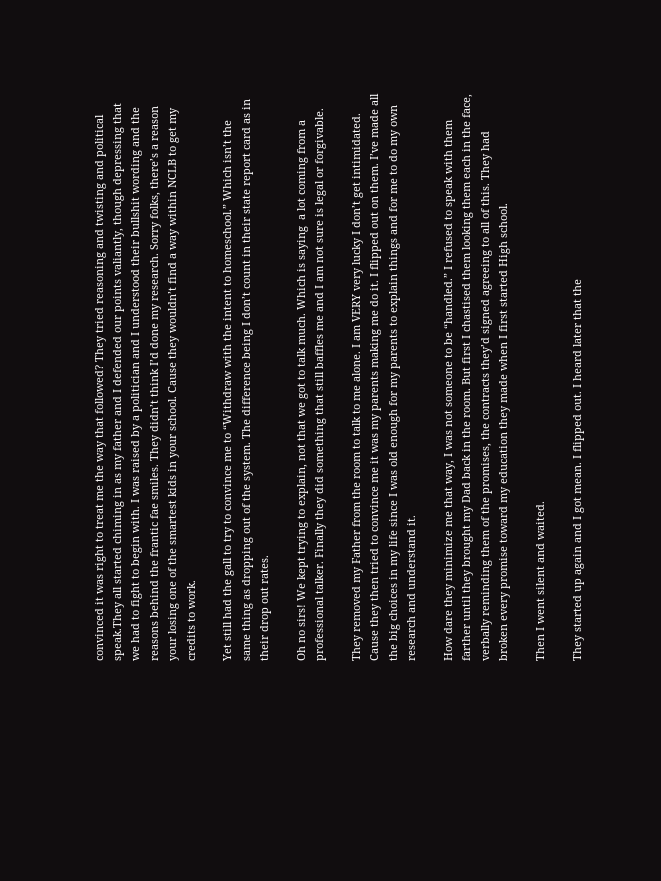convinced it was right to treat me the way that followed? They tried reasoning and twisting and political speak.They all started chiming in as my father and I defended our points valiantly, though depressing that we had to fight to begin with. I was raised by a politician and I understood their bullshit wording and the reasons behind the frantic fae smiles. They didn’t think I’d done my research. Sorry folks, there’s a reason your losing one of the smartest kids in your school. Cause they wouldn’t find a way within NCLB to get my credits to work.

Yet still had the gall to try to convince me to “Withdraw with the intent to homeschool.” Which isn’t the same thing as dropping out of the system. The difference being I don’t count in their state report card as in their drop out rates.

Oh no sirs! We kept trying to explain, not that we got to talk much. Which is saying  a lot coming from a professional talker. Finally they did something that still baffles me and I am not sure is legal or forgivable.

They removed my Father from the room to talk to me alone. I am VERY very lucky I don’t get intimidated. Cause they then tried to convince me it was my parents making me do it. I flipped out on them. I’ve made all the big choices in my life since I was old enough for my parents to explain things and for me to do my own research and understand it.

How dare they minimize me that way, I was not someone to be “handled.” I refused to speak with them farther until they brought my Dad back in the room. But first I chastised them looking them each in the face, verbally reminding them of the promises, the contracts they’d signed agreeing to all of this. They had broken every promise toward my education they made when I first started High school.

Then I went silent and waited.

They started up again and I got mean. I flipped out. I heard later that the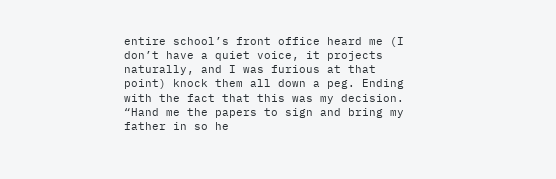entire school’s front office heard me (I don’t have a quiet voice, it projects naturally, and I was furious at that point) knock them all down a peg. Ending with the fact that this was my decision. “Hand me the papers to sign and bring my father in so he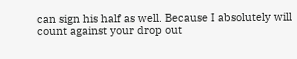can sign his half as well. Because I absolutely will count against your drop out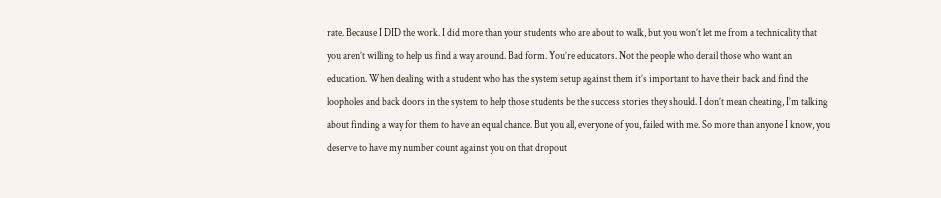rate. Because I DID the work. I did more than your students who are about to walk, but you won’t let me from a technicality that you aren’t willing to help us find a way around. Bad form. You’re educators. Not the people who derail those who want an education. When dealing with a student who has the system setup against them it’s important to have their back and find the loopholes and back doors in the system to help those students be the success stories they should. I don’t mean cheating, I’m talking about finding a way for them to have an equal chance. But you all, everyone of you, failed with me. So more than anyone I know, you deserve to have my number count against you on that dropout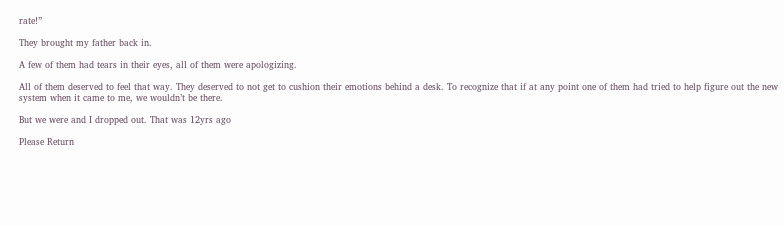rate!”

They brought my father back in.

A few of them had tears in their eyes, all of them were apologizing.

All of them deserved to feel that way. They deserved to not get to cushion their emotions behind a desk. To recognize that if at any point one of them had tried to help figure out the new system when it came to me, we wouldn’t be there.

But we were and I dropped out. That was 12yrs ago

Please Return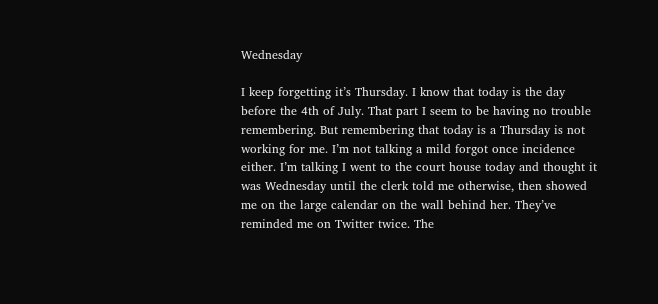Wednesday

I keep forgetting it’s Thursday. I know that today is the day before the 4th of July. That part I seem to be having no trouble remembering. But remembering that today is a Thursday is not working for me. I’m not talking a mild forgot once incidence either. I’m talking I went to the court house today and thought it was Wednesday until the clerk told me otherwise, then showed me on the large calendar on the wall behind her. They’ve reminded me on Twitter twice. The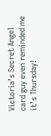Victoria’s Secret Angel card guy even reminded me it’s Thursday!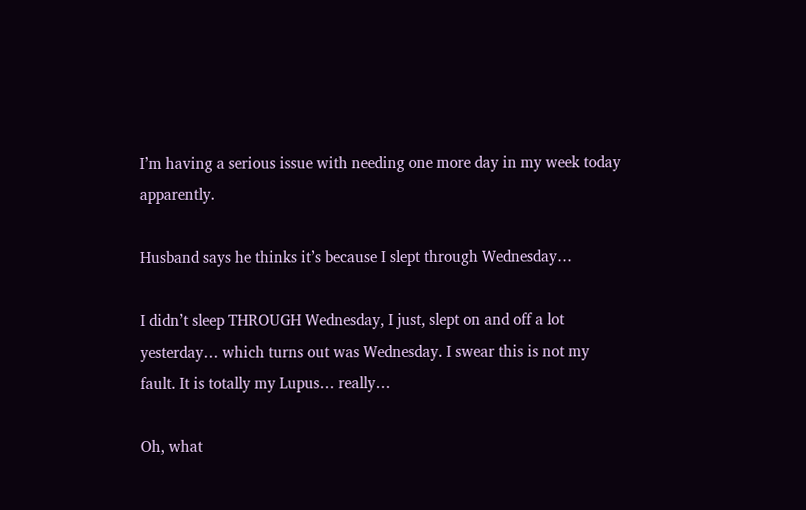I’m having a serious issue with needing one more day in my week today apparently.

Husband says he thinks it’s because I slept through Wednesday…

I didn’t sleep THROUGH Wednesday, I just, slept on and off a lot yesterday… which turns out was Wednesday. I swear this is not my fault. It is totally my Lupus… really…

Oh, what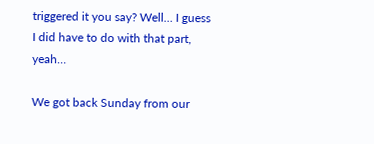triggered it you say? Well… I guess I did have to do with that part, yeah…

We got back Sunday from our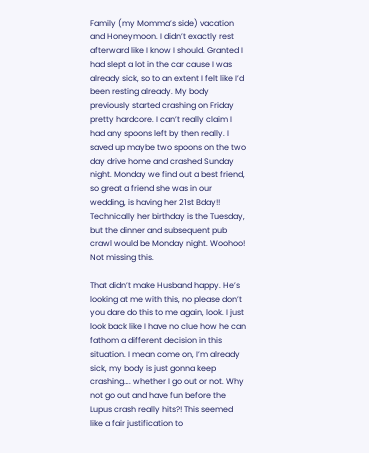Family (my Momma’s side) vacation and Honeymoon. I didn’t exactly rest afterward like I know I should. Granted I had slept a lot in the car cause I was already sick, so to an extent I felt like I’d been resting already. My body previously started crashing on Friday pretty hardcore. I can’t really claim I had any spoons left by then really. I saved up maybe two spoons on the two day drive home and crashed Sunday night. Monday we find out a best friend, so great a friend she was in our wedding, is having her 21st Bday!! Technically her birthday is the Tuesday, but the dinner and subsequent pub crawl would be Monday night. Woohoo! Not missing this.

That didn’t make Husband happy. He’s looking at me with this, no please don’t you dare do this to me again, look. I just look back like I have no clue how he can fathom a different decision in this situation. I mean come on, I’m already sick, my body is just gonna keep crashing…. whether I go out or not. Why not go out and have fun before the Lupus crash really hits?! This seemed like a fair justification to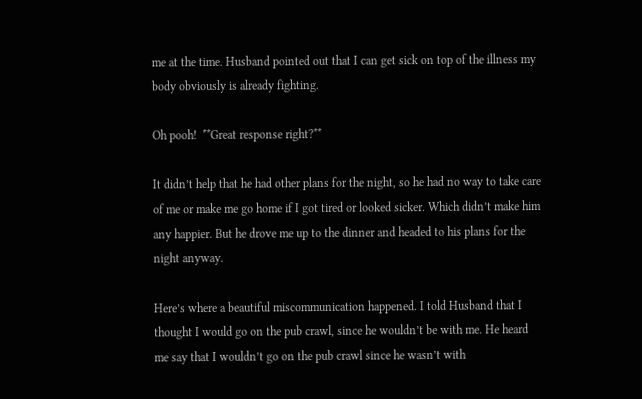me at the time. Husband pointed out that I can get sick on top of the illness my body obviously is already fighting.

Oh pooh!  **Great response right?**

It didn’t help that he had other plans for the night, so he had no way to take care of me or make me go home if I got tired or looked sicker. Which didn’t make him any happier. But he drove me up to the dinner and headed to his plans for the night anyway.

Here’s where a beautiful miscommunication happened. I told Husband that I thought I would go on the pub crawl, since he wouldn’t be with me. He heard me say that I wouldn’t go on the pub crawl since he wasn’t with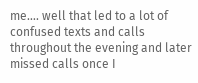me…. well that led to a lot of confused texts and calls throughout the evening and later missed calls once I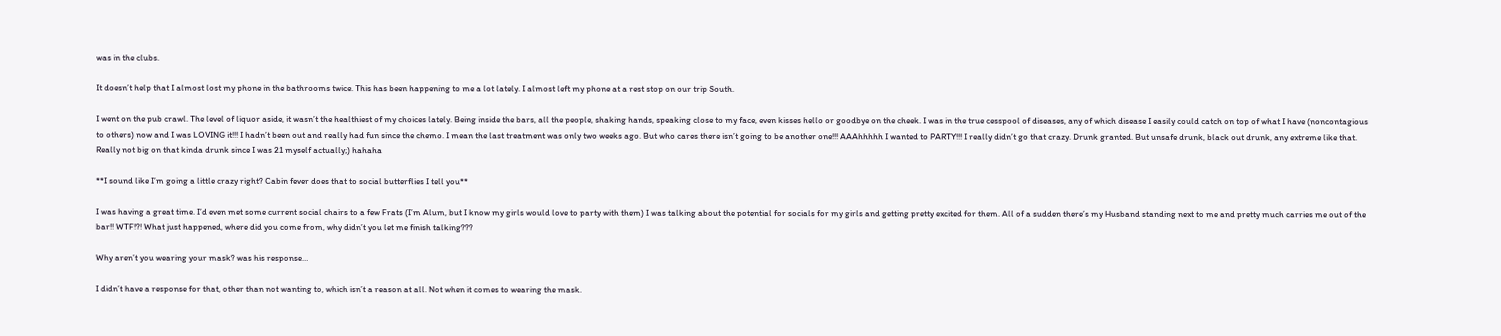was in the clubs.

It doesn’t help that I almost lost my phone in the bathrooms twice. This has been happening to me a lot lately. I almost left my phone at a rest stop on our trip South.

I went on the pub crawl. The level of liquor aside, it wasn’t the healthiest of my choices lately. Being inside the bars, all the people, shaking hands, speaking close to my face, even kisses hello or goodbye on the cheek. I was in the true cesspool of diseases, any of which disease I easily could catch on top of what I have (noncontagious to others) now and I was LOVING it!!! I hadn’t been out and really had fun since the chemo. I mean the last treatment was only two weeks ago. But who cares there isn’t going to be another one!!! AAAhhhhh I wanted to PARTY!!! I really didn’t go that crazy. Drunk granted. But unsafe drunk, black out drunk, any extreme like that. Really not big on that kinda drunk since I was 21 myself actually;) hahaha

**I sound like I’m going a little crazy right? Cabin fever does that to social butterflies I tell you**

I was having a great time. I’d even met some current social chairs to a few Frats (I’m Alum, but I know my girls would love to party with them) I was talking about the potential for socials for my girls and getting pretty excited for them. All of a sudden there’s my Husband standing next to me and pretty much carries me out of the bar!! WTF!?! What just happened, where did you come from, why didn’t you let me finish talking???

Why aren’t you wearing your mask? was his response…

I didn’t have a response for that, other than not wanting to, which isn’t a reason at all. Not when it comes to wearing the mask.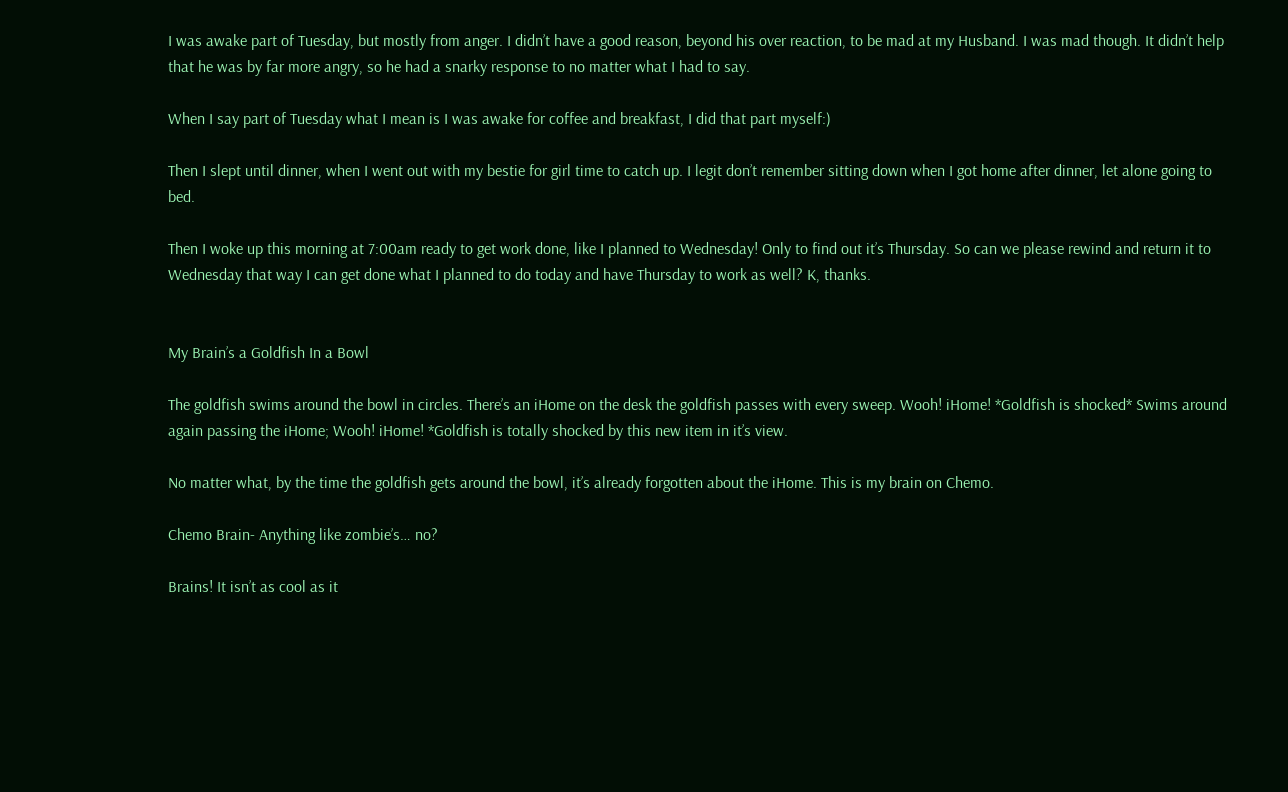I was awake part of Tuesday, but mostly from anger. I didn’t have a good reason, beyond his over reaction, to be mad at my Husband. I was mad though. It didn’t help that he was by far more angry, so he had a snarky response to no matter what I had to say.

When I say part of Tuesday what I mean is I was awake for coffee and breakfast, I did that part myself:)

Then I slept until dinner, when I went out with my bestie for girl time to catch up. I legit don’t remember sitting down when I got home after dinner, let alone going to bed.

Then I woke up this morning at 7:00am ready to get work done, like I planned to Wednesday! Only to find out it’s Thursday. So can we please rewind and return it to Wednesday that way I can get done what I planned to do today and have Thursday to work as well? K, thanks.


My Brain’s a Goldfish In a Bowl

The goldfish swims around the bowl in circles. There’s an iHome on the desk the goldfish passes with every sweep. Wooh! iHome! *Goldfish is shocked* Swims around again passing the iHome; Wooh! iHome! *Goldfish is totally shocked by this new item in it’s view.

No matter what, by the time the goldfish gets around the bowl, it’s already forgotten about the iHome. This is my brain on Chemo.

Chemo Brain- Anything like zombie’s… no?

Brains! It isn’t as cool as it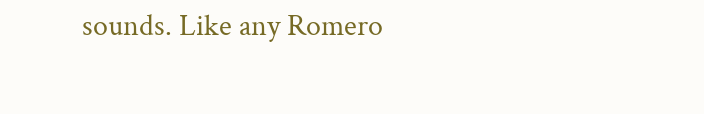sounds. Like any Romero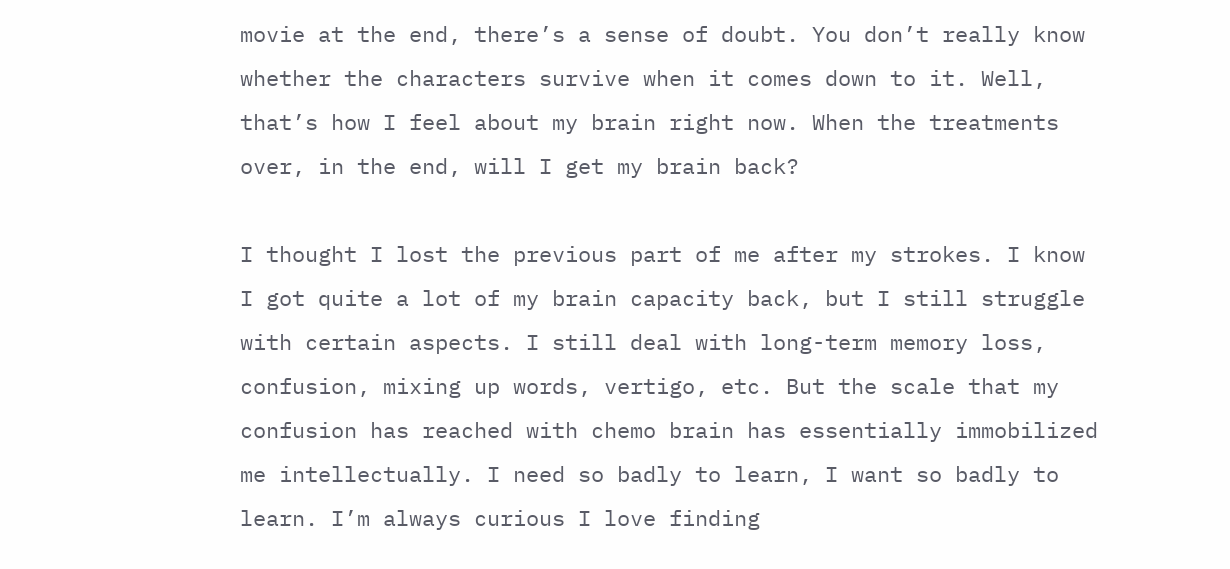movie at the end, there’s a sense of doubt. You don’t really know whether the characters survive when it comes down to it. Well, that’s how I feel about my brain right now. When the treatments over, in the end, will I get my brain back?

I thought I lost the previous part of me after my strokes. I know I got quite a lot of my brain capacity back, but I still struggle with certain aspects. I still deal with long-term memory loss, confusion, mixing up words, vertigo, etc. But the scale that my confusion has reached with chemo brain has essentially immobilized me intellectually. I need so badly to learn, I want so badly to learn. I’m always curious I love finding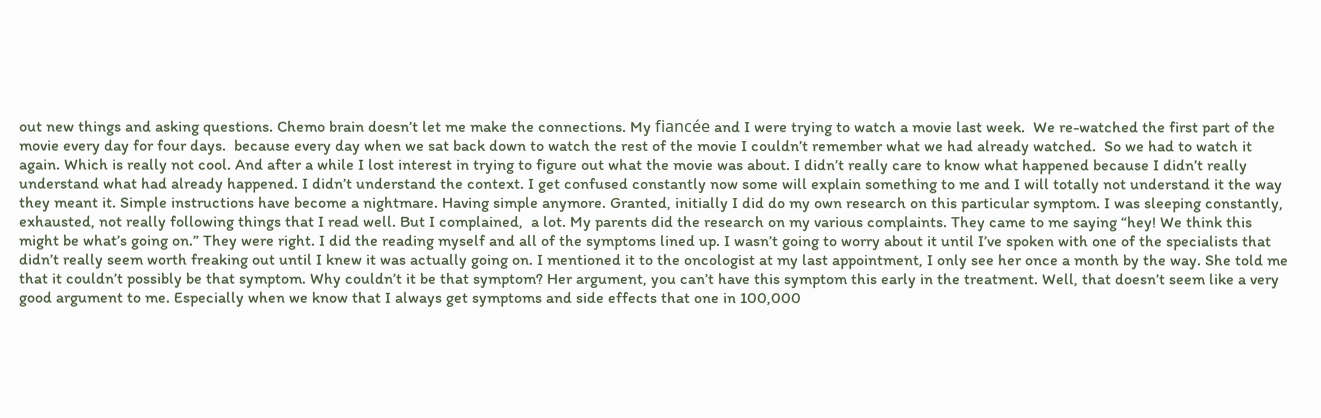out new things and asking questions. Chemo brain doesn’t let me make the connections. My fiancée and I were trying to watch a movie last week.  We re-watched the first part of the movie every day for four days.  because every day when we sat back down to watch the rest of the movie I couldn’t remember what we had already watched.  So we had to watch it again. Which is really not cool. And after a while I lost interest in trying to figure out what the movie was about. I didn’t really care to know what happened because I didn’t really understand what had already happened. I didn’t understand the context. I get confused constantly now some will explain something to me and I will totally not understand it the way they meant it. Simple instructions have become a nightmare. Having simple anymore. Granted, initially I did do my own research on this particular symptom. I was sleeping constantly, exhausted, not really following things that I read well. But I complained,  a lot. My parents did the research on my various complaints. They came to me saying “hey! We think this might be what’s going on.” They were right. I did the reading myself and all of the symptoms lined up. I wasn’t going to worry about it until I’ve spoken with one of the specialists that didn’t really seem worth freaking out until I knew it was actually going on. I mentioned it to the oncologist at my last appointment, I only see her once a month by the way. She told me that it couldn’t possibly be that symptom. Why couldn’t it be that symptom? Her argument, you can’t have this symptom this early in the treatment. Well, that doesn’t seem like a very good argument to me. Especially when we know that I always get symptoms and side effects that one in 100,000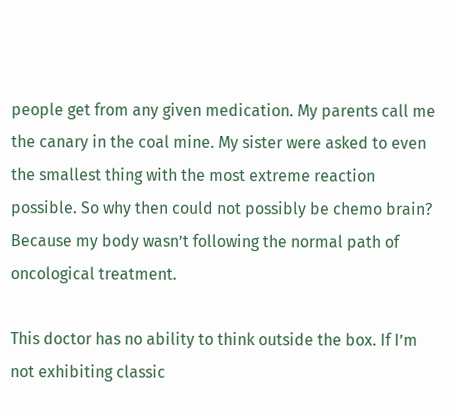people get from any given medication. My parents call me the canary in the coal mine. My sister were asked to even the smallest thing with the most extreme reaction possible. So why then could not possibly be chemo brain? Because my body wasn’t following the normal path of oncological treatment.

This doctor has no ability to think outside the box. If I’m not exhibiting classic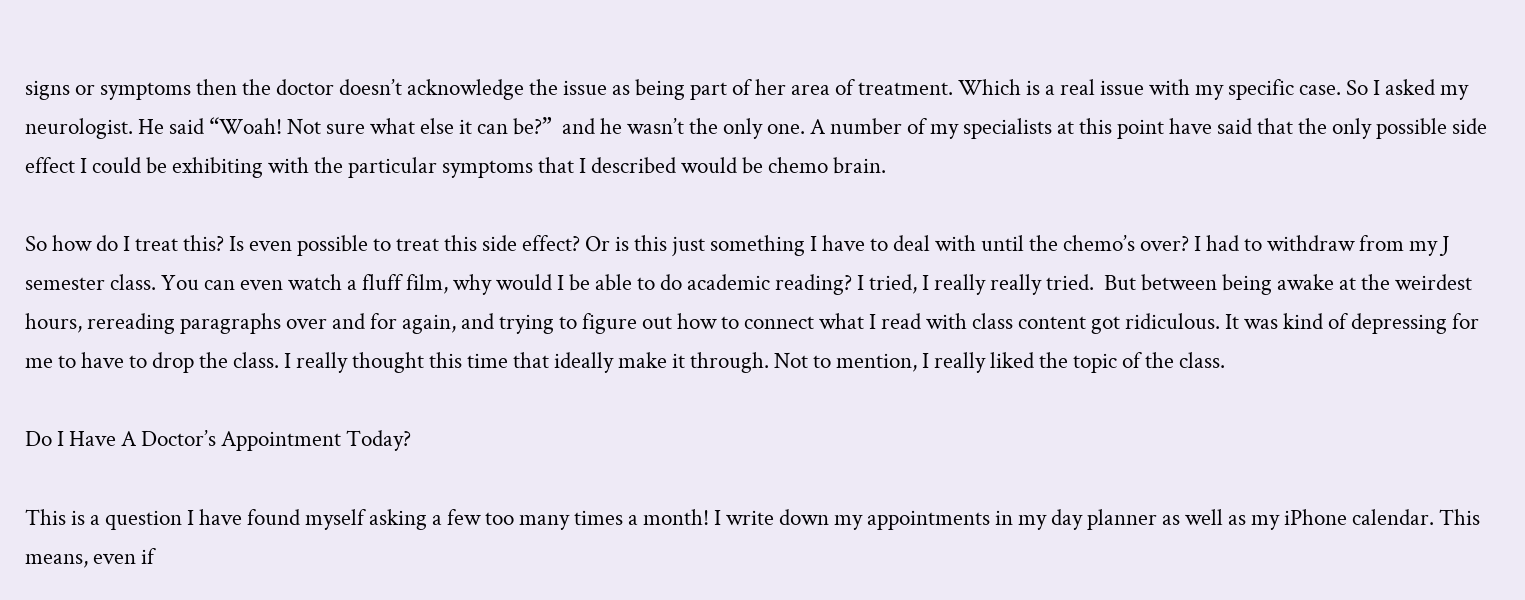signs or symptoms then the doctor doesn’t acknowledge the issue as being part of her area of treatment. Which is a real issue with my specific case. So I asked my neurologist. He said “Woah! Not sure what else it can be?”  and he wasn’t the only one. A number of my specialists at this point have said that the only possible side effect I could be exhibiting with the particular symptoms that I described would be chemo brain.

So how do I treat this? Is even possible to treat this side effect? Or is this just something I have to deal with until the chemo’s over? I had to withdraw from my J semester class. You can even watch a fluff film, why would I be able to do academic reading? I tried, I really really tried.  But between being awake at the weirdest hours, rereading paragraphs over and for again, and trying to figure out how to connect what I read with class content got ridiculous. It was kind of depressing for me to have to drop the class. I really thought this time that ideally make it through. Not to mention, I really liked the topic of the class.

Do I Have A Doctor’s Appointment Today?

This is a question I have found myself asking a few too many times a month! I write down my appointments in my day planner as well as my iPhone calendar. This means, even if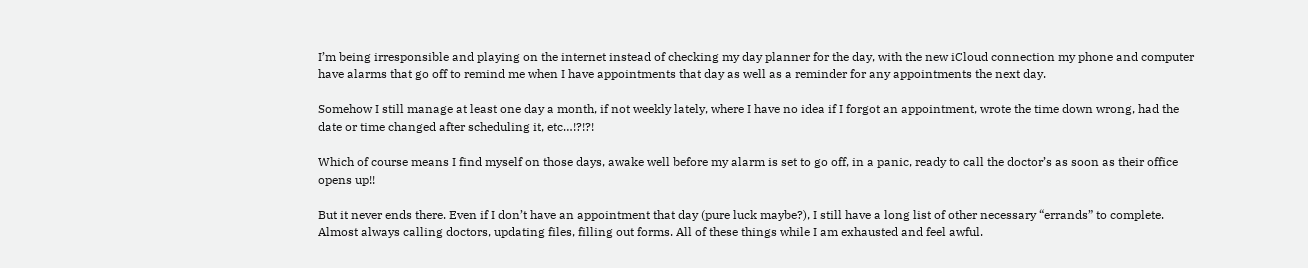I’m being irresponsible and playing on the internet instead of checking my day planner for the day, with the new iCloud connection my phone and computer have alarms that go off to remind me when I have appointments that day as well as a reminder for any appointments the next day.

Somehow I still manage at least one day a month, if not weekly lately, where I have no idea if I forgot an appointment, wrote the time down wrong, had the date or time changed after scheduling it, etc…!?!?!

Which of course means I find myself on those days, awake well before my alarm is set to go off, in a panic, ready to call the doctor’s as soon as their office opens up!!

But it never ends there. Even if I don’t have an appointment that day (pure luck maybe?), I still have a long list of other necessary “errands” to complete. Almost always calling doctors, updating files, filling out forms. All of these things while I am exhausted and feel awful.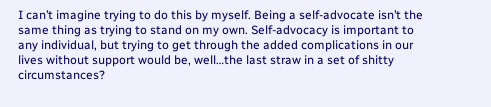I can’t imagine trying to do this by myself. Being a self-advocate isn’t the same thing as trying to stand on my own. Self-advocacy is important to any individual, but trying to get through the added complications in our lives without support would be, well…the last straw in a set of shitty circumstances?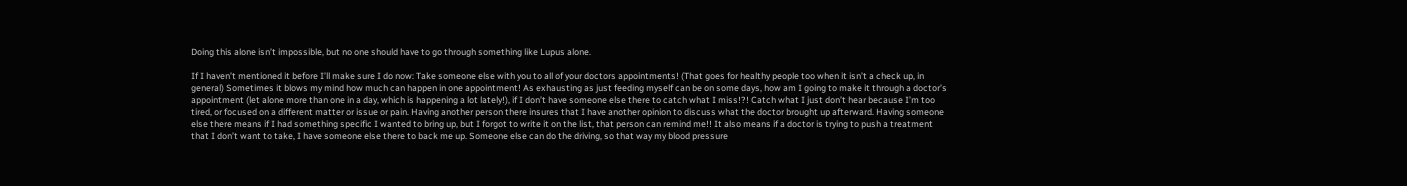Doing this alone isn’t impossible, but no one should have to go through something like Lupus alone.

If I haven’t mentioned it before I’ll make sure I do now: Take someone else with you to all of your doctors appointments! (That goes for healthy people too when it isn’t a check up, in general) Sometimes it blows my mind how much can happen in one appointment! As exhausting as just feeding myself can be on some days, how am I going to make it through a doctor’s appointment (let alone more than one in a day, which is happening a lot lately!), if I don’t have someone else there to catch what I miss!?! Catch what I just don’t hear because I’m too tired, or focused on a different matter or issue or pain. Having another person there insures that I have another opinion to discuss what the doctor brought up afterward. Having someone else there means if I had something specific I wanted to bring up, but I forgot to write it on the list, that person can remind me!! It also means if a doctor is trying to push a treatment  that I don’t want to take, I have someone else there to back me up. Someone else can do the driving, so that way my blood pressure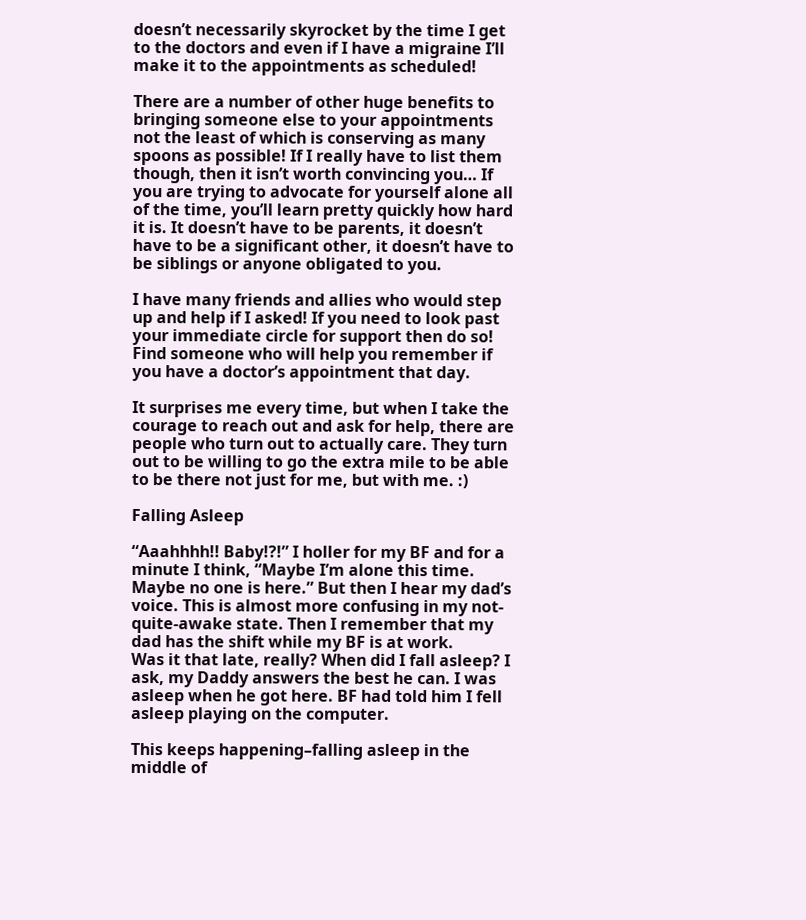doesn’t necessarily skyrocket by the time I get to the doctors and even if I have a migraine I’ll make it to the appointments as scheduled!

There are a number of other huge benefits to bringing someone else to your appointments not the least of which is conserving as many spoons as possible! If I really have to list them though, then it isn’t worth convincing you… If you are trying to advocate for yourself alone all of the time, you’ll learn pretty quickly how hard it is. It doesn’t have to be parents, it doesn’t have to be a significant other, it doesn’t have to be siblings or anyone obligated to you.

I have many friends and allies who would step up and help if I asked! If you need to look past your immediate circle for support then do so! Find someone who will help you remember if you have a doctor’s appointment that day.

It surprises me every time, but when I take the courage to reach out and ask for help, there are people who turn out to actually care. They turn out to be willing to go the extra mile to be able to be there not just for me, but with me. :)

Falling Asleep

“Aaahhhh!! Baby!?!” I holler for my BF and for a minute I think, “Maybe I’m alone this time. Maybe no one is here.” But then I hear my dad’s voice. This is almost more confusing in my not-quite-awake state. Then I remember that my dad has the shift while my BF is at work.
Was it that late, really? When did I fall asleep? I ask, my Daddy answers the best he can. I was asleep when he got here. BF had told him I fell asleep playing on the computer.

This keeps happening–falling asleep in the middle of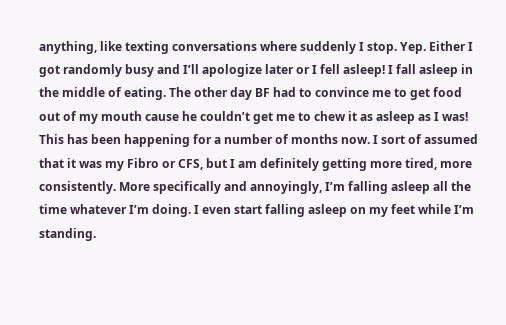anything, like texting conversations where suddenly I stop. Yep. Either I got randomly busy and I’ll apologize later or I fell asleep! I fall asleep in the middle of eating. The other day BF had to convince me to get food out of my mouth cause he couldn’t get me to chew it as asleep as I was! This has been happening for a number of months now. I sort of assumed that it was my Fibro or CFS, but I am definitely getting more tired, more consistently. More specifically and annoyingly, I’m falling asleep all the time whatever I’m doing. I even start falling asleep on my feet while I’m standing.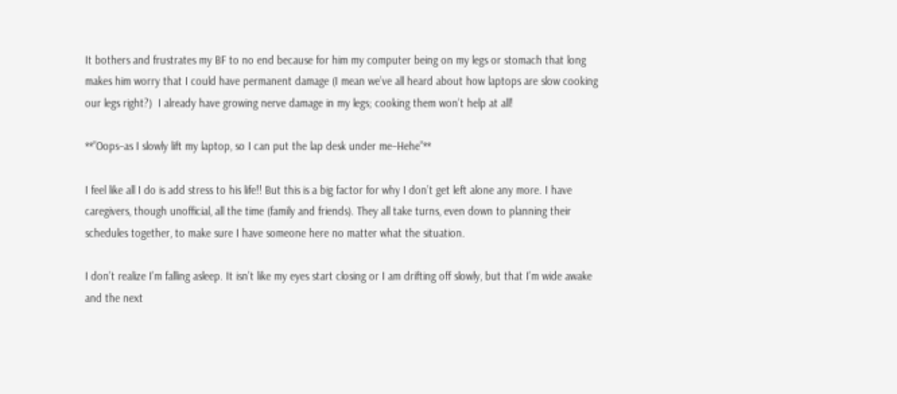It bothers and frustrates my BF to no end because for him my computer being on my legs or stomach that long makes him worry that I could have permanent damage (I mean we’ve all heard about how laptops are slow cooking our legs right?)  I already have growing nerve damage in my legs; cooking them won’t help at all!

**”Oops–as I slowly lift my laptop, so I can put the lap desk under me–Hehe”**

I feel like all I do is add stress to his life!! But this is a big factor for why I don’t get left alone any more. I have caregivers, though unofficial, all the time (family and friends). They all take turns, even down to planning their schedules together, to make sure I have someone here no matter what the situation.

I don’t realize I’m falling asleep. It isn’t like my eyes start closing or I am drifting off slowly, but that I’m wide awake and the next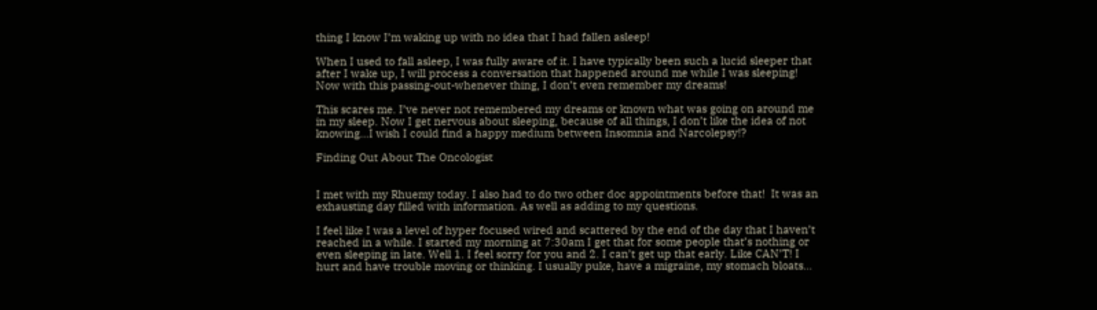thing I know I’m waking up with no idea that I had fallen asleep!

When I used to fall asleep, I was fully aware of it. I have typically been such a lucid sleeper that after I wake up, I will process a conversation that happened around me while I was sleeping! Now with this passing-out-whenever thing, I don’t even remember my dreams!

This scares me. I’ve never not remembered my dreams or known what was going on around me in my sleep. Now I get nervous about sleeping, because of all things, I don’t like the idea of not knowing…I wish I could find a happy medium between Insomnia and Narcolepsy!?

Finding Out About The Oncologist


I met with my Rhuemy today. I also had to do two other doc appointments before that!  It was an exhausting day filled with information. As well as adding to my questions.

I feel like I was a level of hyper focused wired and scattered by the end of the day that I haven’t reached in a while. I started my morning at 7:30am I get that for some people that’s nothing or even sleeping in late. Well 1. I feel sorry for you and 2. I can’t get up that early. Like CAN’T! I hurt and have trouble moving or thinking. I usually puke, have a migraine, my stomach bloats…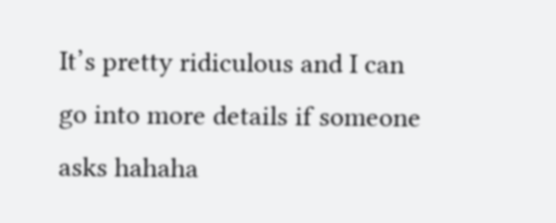It’s pretty ridiculous and I can go into more details if someone asks hahaha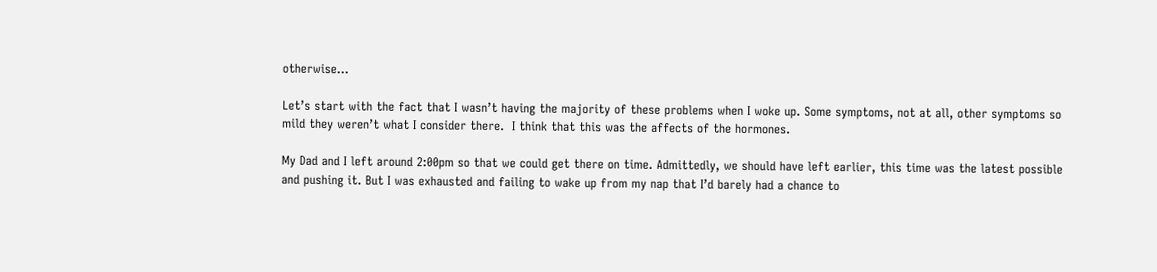otherwise…

Let’s start with the fact that I wasn’t having the majority of these problems when I woke up. Some symptoms, not at all, other symptoms so mild they weren’t what I consider there.  I think that this was the affects of the hormones.

My Dad and I left around 2:00pm so that we could get there on time. Admittedly, we should have left earlier, this time was the latest possible and pushing it. But I was exhausted and failing to wake up from my nap that I’d barely had a chance to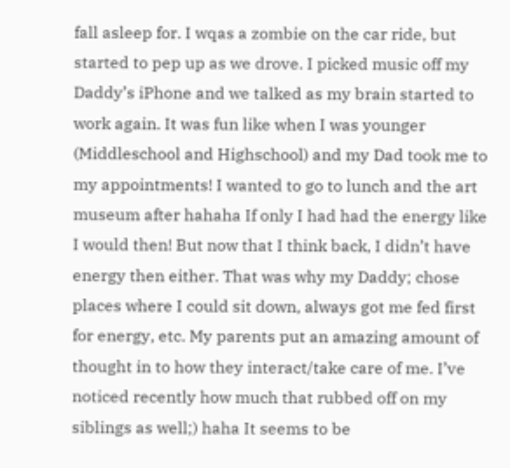fall asleep for. I wqas a zombie on the car ride, but started to pep up as we drove. I picked music off my Daddy’s iPhone and we talked as my brain started to work again. It was fun like when I was younger (Middleschool and Highschool) and my Dad took me to my appointments! I wanted to go to lunch and the art museum after hahaha If only I had had the energy like I would then! But now that I think back, I didn’t have energy then either. That was why my Daddy; chose places where I could sit down, always got me fed first for energy, etc. My parents put an amazing amount of thought in to how they interact/take care of me. I’ve noticed recently how much that rubbed off on my siblings as well;) haha It seems to be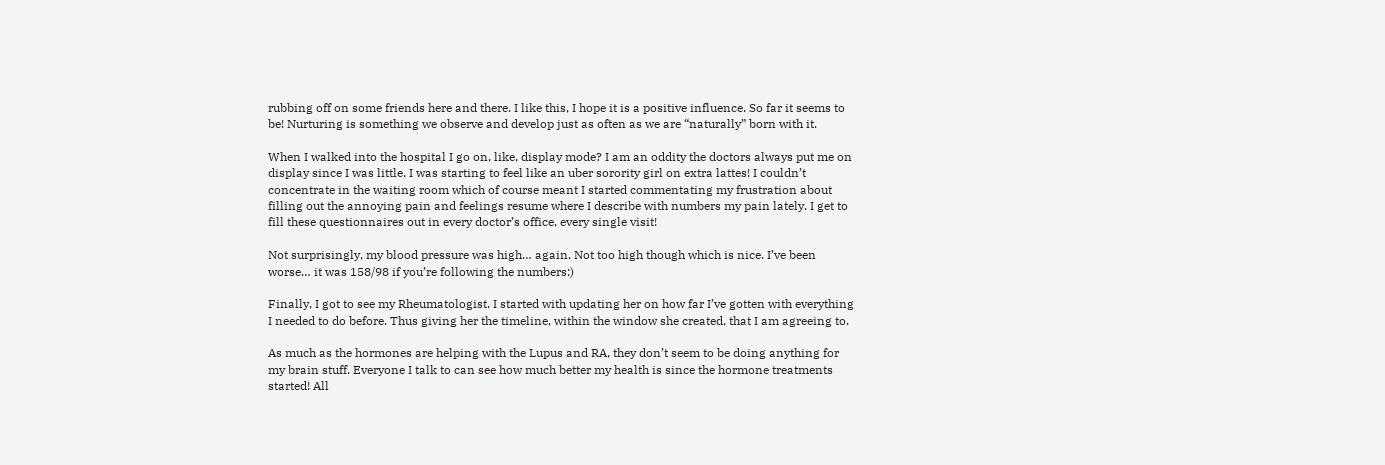rubbing off on some friends here and there. I like this, I hope it is a positive influence. So far it seems to be! Nurturing is something we observe and develop just as often as we are “naturally” born with it.

When I walked into the hospital I go on, like, display mode? I am an oddity the doctors always put me on display since I was little. I was starting to feel like an uber sorority girl on extra lattes! I couldn’t concentrate in the waiting room which of course meant I started commentating my frustration about filling out the annoying pain and feelings resume where I describe with numbers my pain lately. I get to fill these questionnaires out in every doctor’s office, every single visit!

Not surprisingly, my blood pressure was high… again. Not too high though which is nice. I’ve been worse… it was 158/98 if you’re following the numbers:)

Finally, I got to see my Rheumatologist. I started with updating her on how far I’ve gotten with everything I needed to do before. Thus giving her the timeline, within the window she created, that I am agreeing to.

As much as the hormones are helping with the Lupus and RA, they don’t seem to be doing anything for my brain stuff. Everyone I talk to can see how much better my health is since the hormone treatments started! All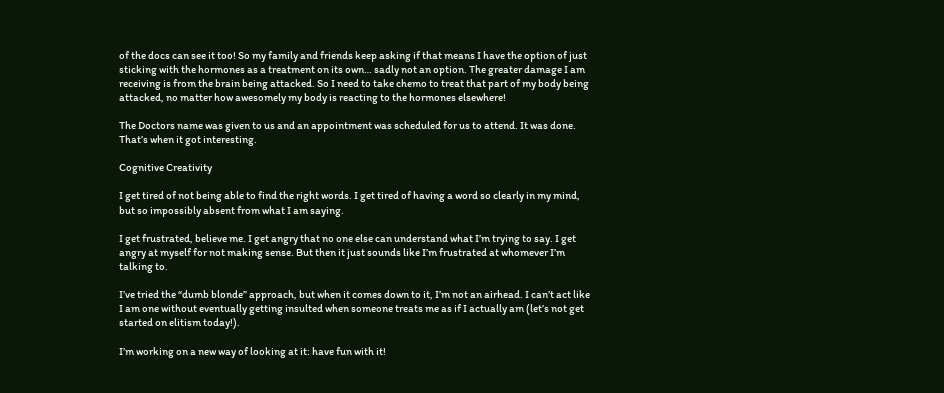of the docs can see it too! So my family and friends keep asking if that means I have the option of just sticking with the hormones as a treatment on its own… sadly not an option. The greater damage I am receiving is from the brain being attacked. So I need to take chemo to treat that part of my body being attacked, no matter how awesomely my body is reacting to the hormones elsewhere!

The Doctors name was given to us and an appointment was scheduled for us to attend. It was done. That’s when it got interesting.

Cognitive Creativity

I get tired of not being able to find the right words. I get tired of having a word so clearly in my mind, but so impossibly absent from what I am saying.

I get frustrated, believe me. I get angry that no one else can understand what I’m trying to say. I get angry at myself for not making sense. But then it just sounds like I’m frustrated at whomever I’m talking to.

I’ve tried the “dumb blonde” approach, but when it comes down to it, I’m not an airhead. I can’t act like I am one without eventually getting insulted when someone treats me as if I actually am (let’s not get started on elitism today!).

I’m working on a new way of looking at it: have fun with it!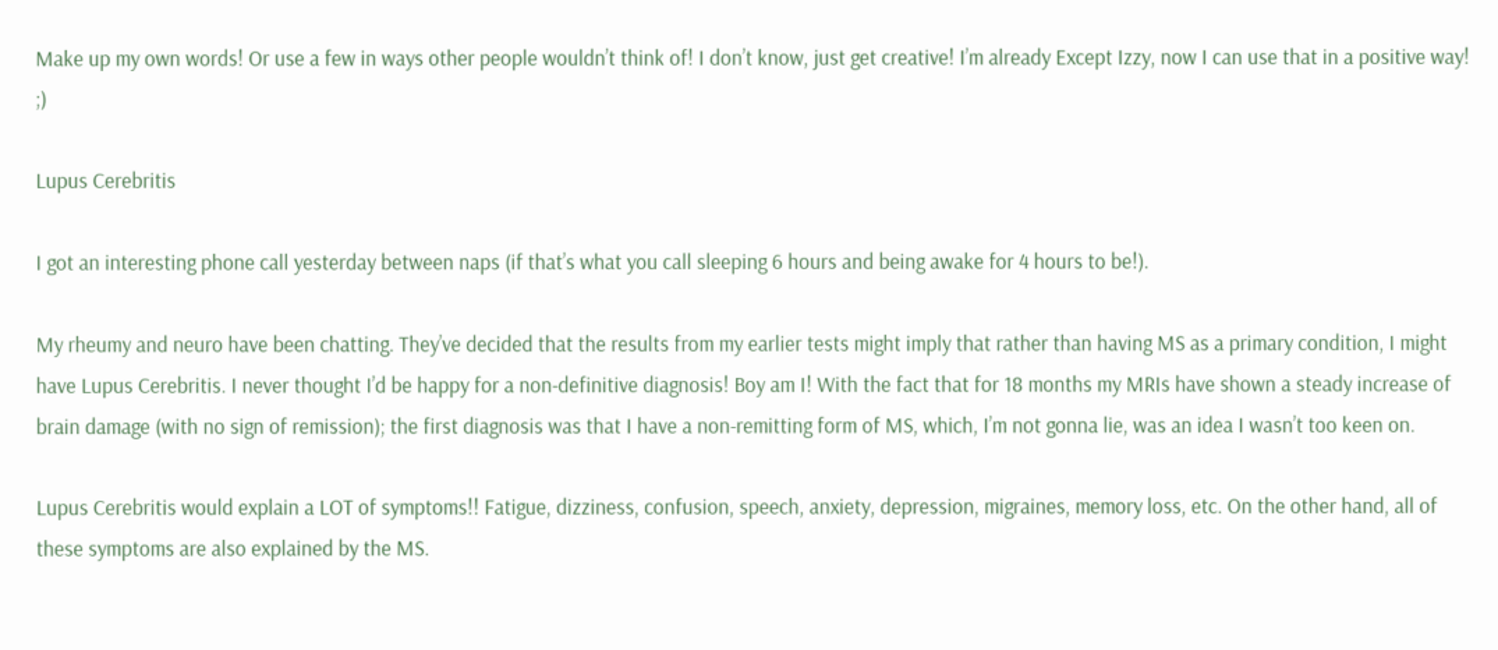Make up my own words! Or use a few in ways other people wouldn’t think of! I don’t know, just get creative! I’m already Except Izzy, now I can use that in a positive way! ;)

Lupus Cerebritis

I got an interesting phone call yesterday between naps (if that’s what you call sleeping 6 hours and being awake for 4 hours to be!).

My rheumy and neuro have been chatting. They’ve decided that the results from my earlier tests might imply that rather than having MS as a primary condition, I might have Lupus Cerebritis. I never thought I’d be happy for a non-definitive diagnosis! Boy am I! With the fact that for 18 months my MRIs have shown a steady increase of brain damage (with no sign of remission); the first diagnosis was that I have a non-remitting form of MS, which, I’m not gonna lie, was an idea I wasn’t too keen on.

Lupus Cerebritis would explain a LOT of symptoms!! Fatigue, dizziness, confusion, speech, anxiety, depression, migraines, memory loss, etc. On the other hand, all of these symptoms are also explained by the MS.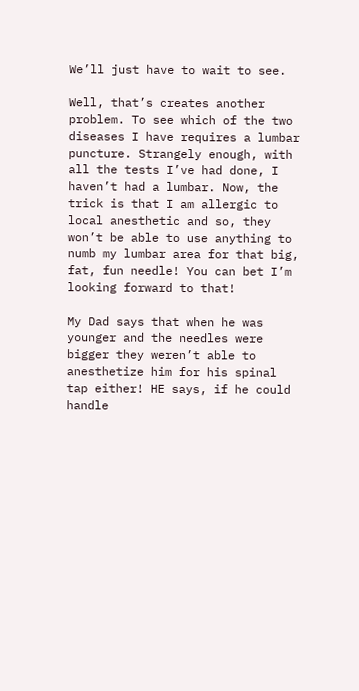We’ll just have to wait to see.

Well, that’s creates another problem. To see which of the two diseases I have requires a lumbar puncture. Strangely enough, with all the tests I’ve had done, I haven’t had a lumbar. Now, the trick is that I am allergic to local anesthetic and so, they won’t be able to use anything to numb my lumbar area for that big, fat, fun needle! You can bet I’m looking forward to that!

My Dad says that when he was younger and the needles were bigger they weren’t able to anesthetize him for his spinal tap either! HE says, if he could handle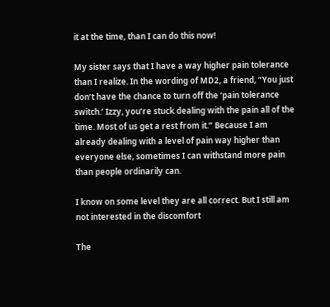it at the time, than I can do this now!

My sister says that I have a way higher pain tolerance than I realize. In the wording of MD2, a friend, “You just don’t have the chance to turn off the ‘pain tolerance switch.’ Izzy, you’re stuck dealing with the pain all of the time. Most of us get a rest from it.” Because I am already dealing with a level of pain way higher than everyone else, sometimes I can withstand more pain than people ordinarily can.

I know on some level they are all correct. But I still am not interested in the discomfort

The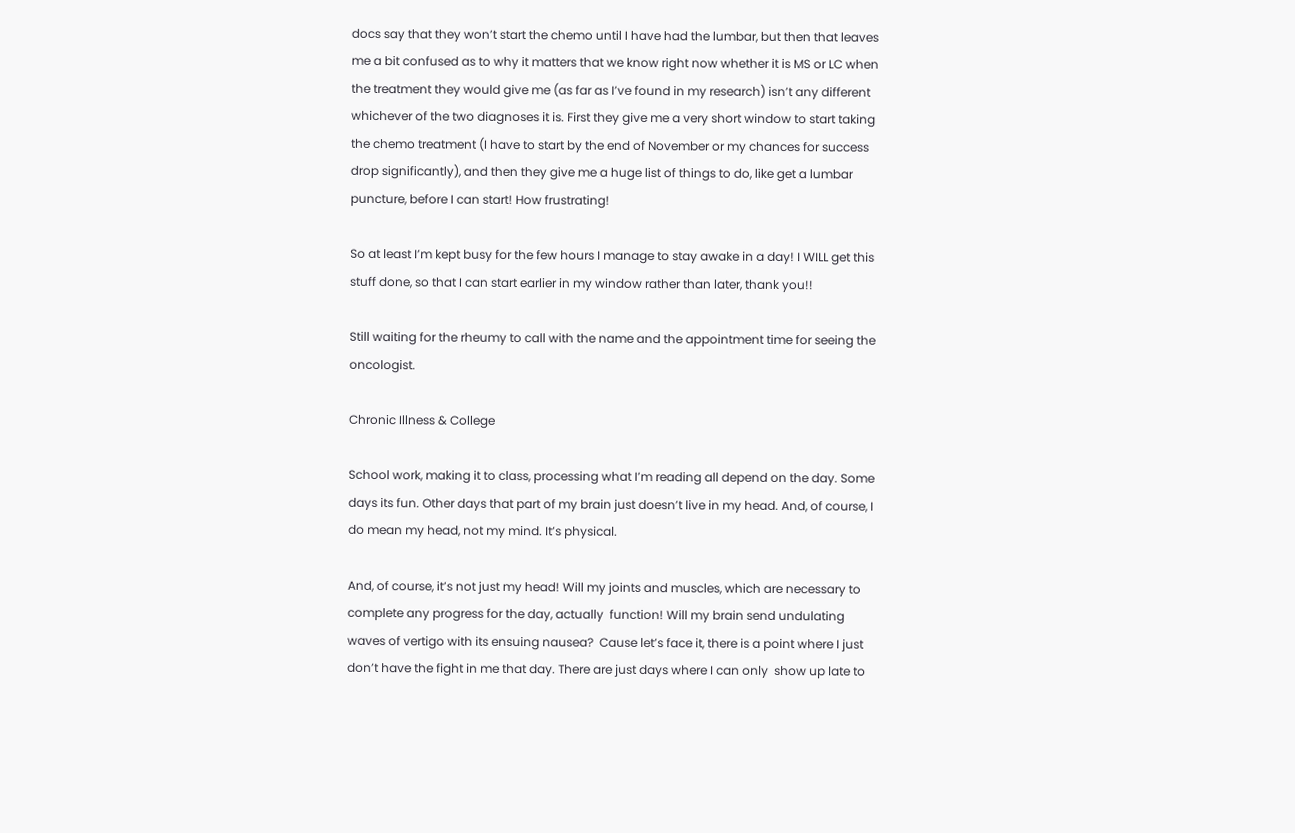docs say that they won’t start the chemo until I have had the lumbar, but then that leaves me a bit confused as to why it matters that we know right now whether it is MS or LC when the treatment they would give me (as far as I’ve found in my research) isn’t any different whichever of the two diagnoses it is. First they give me a very short window to start taking the chemo treatment (I have to start by the end of November or my chances for success drop significantly), and then they give me a huge list of things to do, like get a lumbar puncture, before I can start! How frustrating!

So at least I’m kept busy for the few hours I manage to stay awake in a day! I WILL get this stuff done, so that I can start earlier in my window rather than later, thank you!!

Still waiting for the rheumy to call with the name and the appointment time for seeing the oncologist.

Chronic Illness & College

School work, making it to class, processing what I’m reading all depend on the day. Some days its fun. Other days that part of my brain just doesn’t live in my head. And, of course, I do mean my head, not my mind. It’s physical.

And, of course, it’s not just my head! Will my joints and muscles, which are necessary to complete any progress for the day, actually  function! Will my brain send undulating waves of vertigo with its ensuing nausea?  Cause let’s face it, there is a point where I just don’t have the fight in me that day. There are just days where I can only  show up late to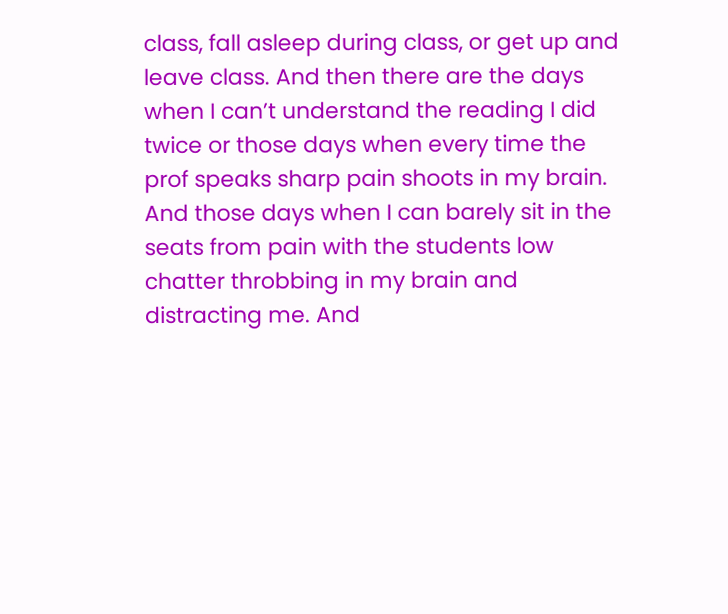class, fall asleep during class, or get up and leave class. And then there are the days when I can’t understand the reading I did twice or those days when every time the prof speaks sharp pain shoots in my brain. And those days when I can barely sit in the seats from pain with the students low chatter throbbing in my brain and distracting me. And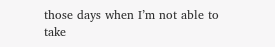those days when I’m not able to take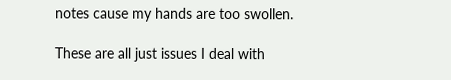notes cause my hands are too swollen.

These are all just issues I deal with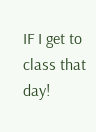IF I get to class that day!